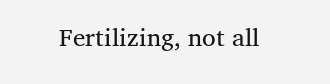Fertilizing, not all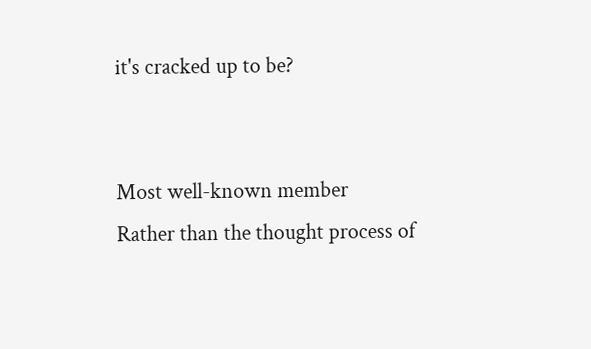it's cracked up to be?


Most well-known member
Rather than the thought process of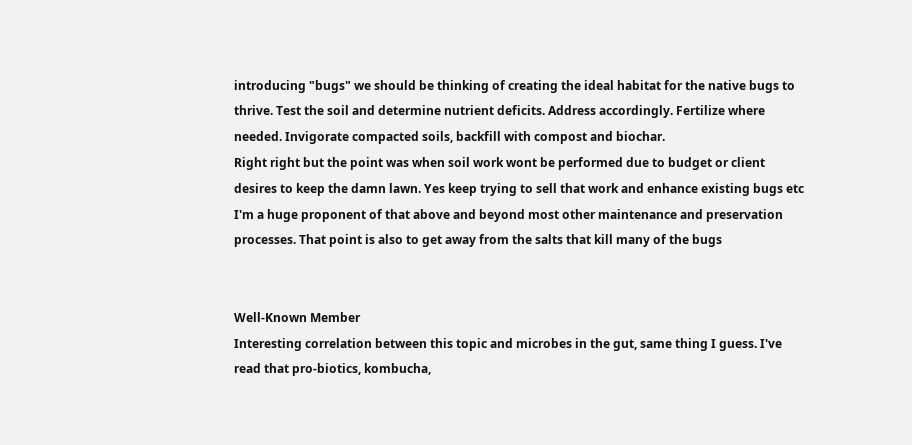introducing "bugs" we should be thinking of creating the ideal habitat for the native bugs to thrive. Test the soil and determine nutrient deficits. Address accordingly. Fertilize where needed. Invigorate compacted soils, backfill with compost and biochar.
Right right but the point was when soil work wont be performed due to budget or client desires to keep the damn lawn. Yes keep trying to sell that work and enhance existing bugs etc I'm a huge proponent of that above and beyond most other maintenance and preservation processes. That point is also to get away from the salts that kill many of the bugs


Well-Known Member
Interesting correlation between this topic and microbes in the gut, same thing I guess. I've read that pro-biotics, kombucha,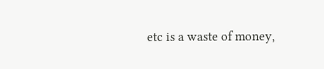etc is a waste of money,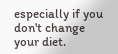especially if you don't change your diet.